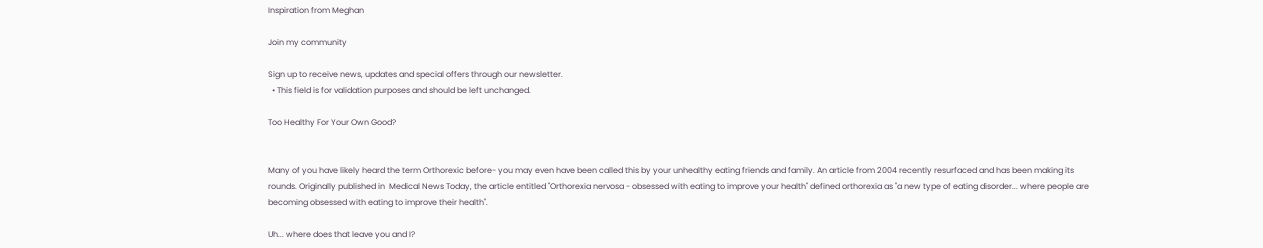Inspiration from Meghan

Join my community

Sign up to receive news, updates and special offers through our newsletter.
  • This field is for validation purposes and should be left unchanged.

Too Healthy For Your Own Good?


Many of you have likely heard the term Orthorexic before- you may even have been called this by your unhealthy eating friends and family. An article from 2004 recently resurfaced and has been making its rounds. Originally published in  Medical News Today, the article entitled "Orthorexia nervosa - obsessed with eating to improve your health" defined orthorexia as "a new type of eating disorder... where people are becoming obsessed with eating to improve their health".

Uh... where does that leave you and I?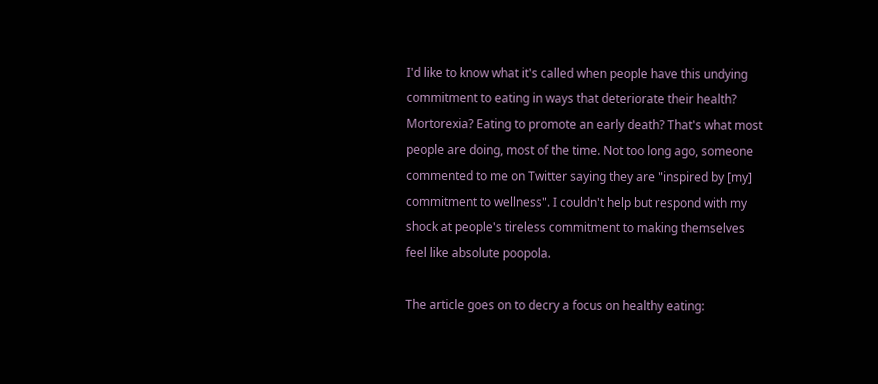I'd like to know what it's called when people have this undying commitment to eating in ways that deteriorate their health? Mortorexia? Eating to promote an early death? That's what most people are doing, most of the time. Not too long ago, someone commented to me on Twitter saying they are "inspired by [my] commitment to wellness". I couldn't help but respond with my  shock at people's tireless commitment to making themselves feel like absolute poopola.

The article goes on to decry a focus on healthy eating: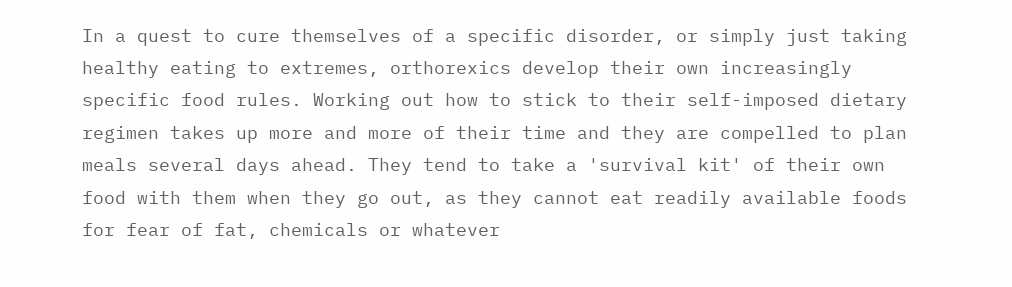In a quest to cure themselves of a specific disorder, or simply just taking healthy eating to extremes, orthorexics develop their own increasingly specific food rules. Working out how to stick to their self-imposed dietary regimen takes up more and more of their time and they are compelled to plan meals several days ahead. They tend to take a 'survival kit' of their own food with them when they go out, as they cannot eat readily available foods for fear of fat, chemicals or whatever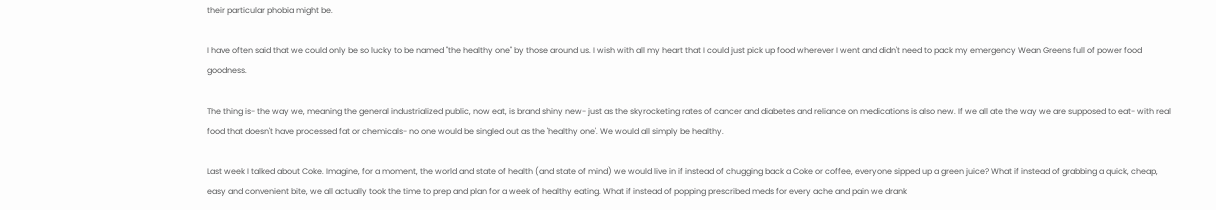their particular phobia might be.

I have often said that we could only be so lucky to be named "the healthy one" by those around us. I wish with all my heart that I could just pick up food wherever I went and didn't need to pack my emergency Wean Greens full of power food goodness.

The thing is- the way we, meaning the general industrialized public, now eat, is brand shiny new- just as the skyrocketing rates of cancer and diabetes and reliance on medications is also new. If we all ate the way we are supposed to eat- with real food that doesn't have processed fat or chemicals- no one would be singled out as the 'healthy one'. We would all simply be healthy.

Last week I talked about Coke. Imagine, for a moment, the world and state of health (and state of mind) we would live in if instead of chugging back a Coke or coffee, everyone sipped up a green juice? What if instead of grabbing a quick, cheap, easy and convenient bite, we all actually took the time to prep and plan for a week of healthy eating. What if instead of popping prescribed meds for every ache and pain we drank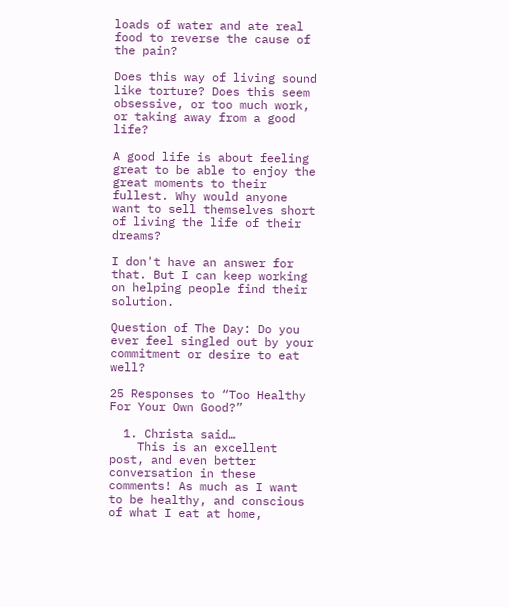loads of water and ate real food to reverse the cause of the pain?

Does this way of living sound like torture? Does this seem obsessive, or too much work, or taking away from a good life?

A good life is about feeling great to be able to enjoy the great moments to their fullest. Why would anyone want to sell themselves short of living the life of their dreams?

I don't have an answer for that. But I can keep working on helping people find their solution.

Question of The Day: Do you ever feel singled out by your commitment or desire to eat well?

25 Responses to “Too Healthy For Your Own Good?”

  1. Christa said…
    This is an excellent post, and even better conversation in these comments! As much as I want to be healthy, and conscious of what I eat at home,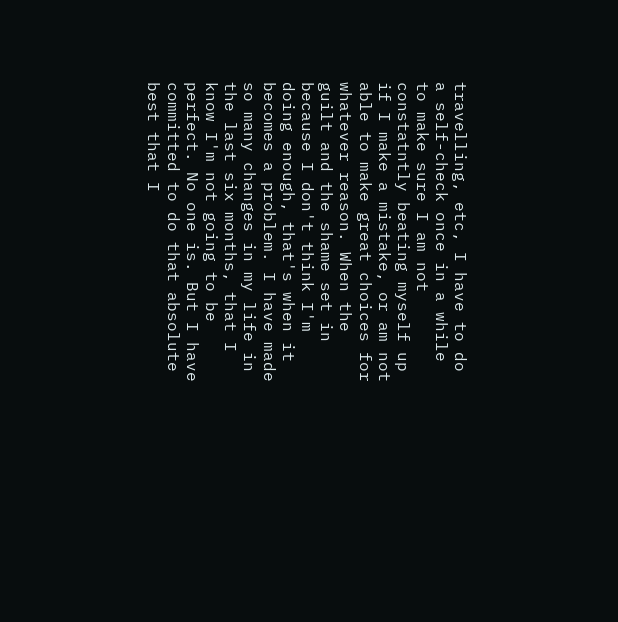travelling, etc, I have to do a self-check once in a while to make sure I am not constatntly beating myself up if I make a mistake, or am not able to make great choices for whatever reason. When the guilt and the shame set in because I don't think I'm doing enough, that's when it becomes a problem. I have made so many changes in my life in the last six months, that I know I'm not going to be perfect. No one is. But I have committed to do that absolute best that I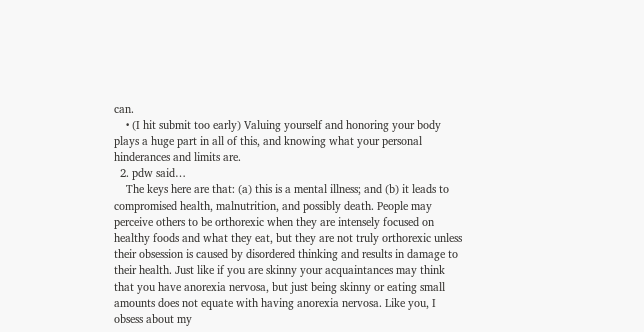can.
    • (I hit submit too early) Valuing yourself and honoring your body plays a huge part in all of this, and knowing what your personal hinderances and limits are.
  2. pdw said…
    The keys here are that: (a) this is a mental illness; and (b) it leads to compromised health, malnutrition, and possibly death. People may perceive others to be orthorexic when they are intensely focused on healthy foods and what they eat, but they are not truly orthorexic unless their obsession is caused by disordered thinking and results in damage to their health. Just like if you are skinny your acquaintances may think that you have anorexia nervosa, but just being skinny or eating small amounts does not equate with having anorexia nervosa. Like you, I obsess about my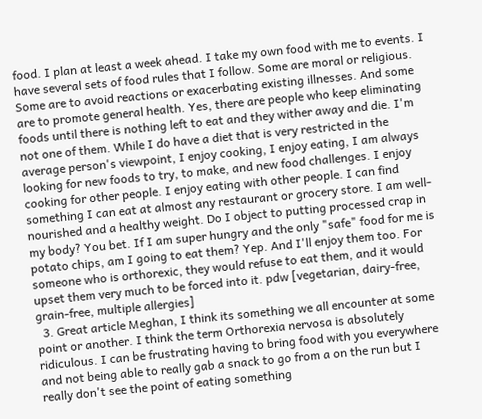food. I plan at least a week ahead. I take my own food with me to events. I have several sets of food rules that I follow. Some are moral or religious. Some are to avoid reactions or exacerbating existing illnesses. And some are to promote general health. Yes, there are people who keep eliminating foods until there is nothing left to eat and they wither away and die. I'm not one of them. While I do have a diet that is very restricted in the average person's viewpoint, I enjoy cooking, I enjoy eating, I am always looking for new foods to try, to make, and new food challenges. I enjoy cooking for other people. I enjoy eating with other people. I can find something I can eat at almost any restaurant or grocery store. I am well-nourished and a healthy weight. Do I object to putting processed crap in my body? You bet. If I am super hungry and the only "safe" food for me is potato chips, am I going to eat them? Yep. And I'll enjoy them too. For someone who is orthorexic, they would refuse to eat them, and it would upset them very much to be forced into it. pdw [vegetarian, dairy-free, grain-free, multiple allergies]
  3. Great article Meghan, I think its something we all encounter at some point or another. I think the term Orthorexia nervosa is absolutely ridiculous. I can be frustrating having to bring food with you everywhere and not being able to really gab a snack to go from a on the run but I really don't see the point of eating something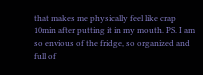that makes me physically feel like crap 10min after putting it in my mouth. PS. I am so envious of the fridge, so organized and full of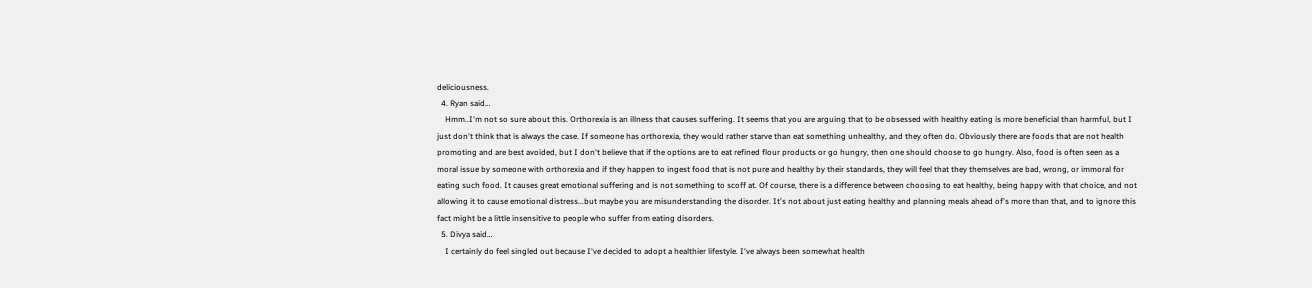deliciousness.
  4. Ryan said…
    Hmm..I'm not so sure about this. Orthorexia is an illness that causes suffering. It seems that you are arguing that to be obsessed with healthy eating is more beneficial than harmful, but I just don't think that is always the case. If someone has orthorexia, they would rather starve than eat something unhealthy, and they often do. Obviously there are foods that are not health promoting and are best avoided, but I don't believe that if the options are to eat refined flour products or go hungry, then one should choose to go hungry. Also, food is often seen as a moral issue by someone with orthorexia and if they happen to ingest food that is not pure and healthy by their standards, they will feel that they themselves are bad, wrong, or immoral for eating such food. It causes great emotional suffering and is not something to scoff at. Of course, there is a difference between choosing to eat healthy, being happy with that choice, and not allowing it to cause emotional distress...but maybe you are misunderstanding the disorder. It's not about just eating healthy and planning meals ahead of's more than that, and to ignore this fact might be a little insensitive to people who suffer from eating disorders.
  5. Divya said…
    I certainly do feel singled out because I've decided to adopt a healthier lifestyle. I've always been somewhat health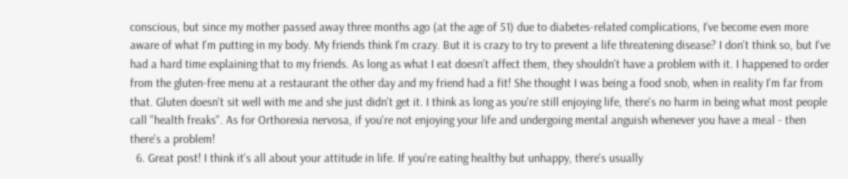conscious, but since my mother passed away three months ago (at the age of 51) due to diabetes-related complications, I've become even more aware of what I'm putting in my body. My friends think I'm crazy. But it is crazy to try to prevent a life threatening disease? I don't think so, but I've had a hard time explaining that to my friends. As long as what I eat doesn't affect them, they shouldn't have a problem with it. I happened to order from the gluten-free menu at a restaurant the other day and my friend had a fit! She thought I was being a food snob, when in reality I'm far from that. Gluten doesn't sit well with me and she just didn't get it. I think as long as you're still enjoying life, there's no harm in being what most people call "health freaks". As for Orthorexia nervosa, if you're not enjoying your life and undergoing mental anguish whenever you have a meal - then there's a problem!
  6. Great post! I think it's all about your attitude in life. If you're eating healthy but unhappy, there's usually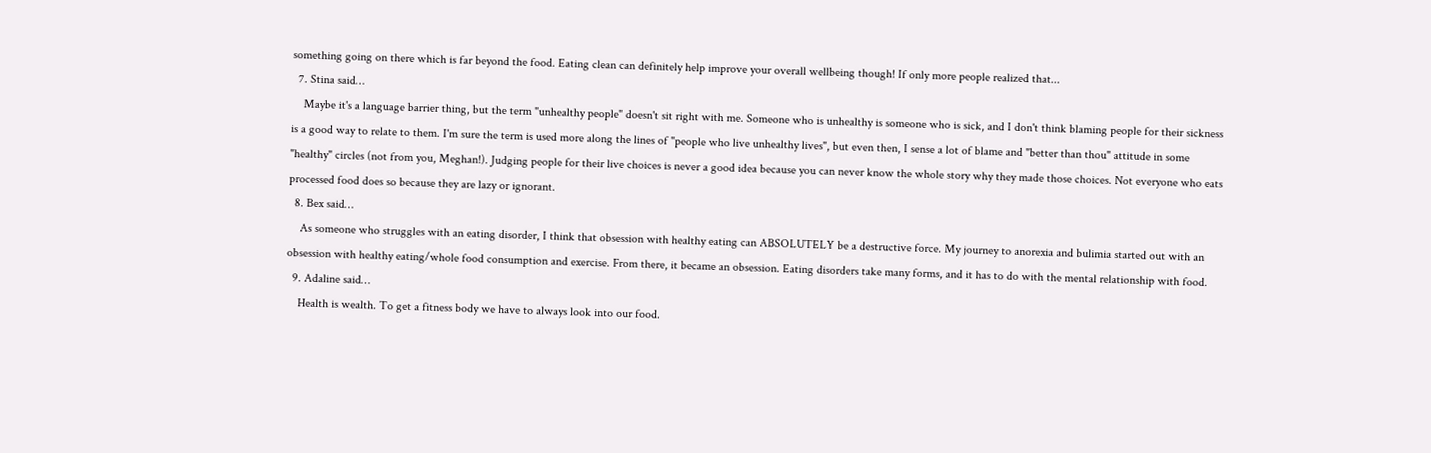something going on there which is far beyond the food. Eating clean can definitely help improve your overall wellbeing though! If only more people realized that...
  7. Stina said…
    Maybe it's a language barrier thing, but the term "unhealthy people" doesn't sit right with me. Someone who is unhealthy is someone who is sick, and I don't think blaming people for their sickness is a good way to relate to them. I'm sure the term is used more along the lines of "people who live unhealthy lives", but even then, I sense a lot of blame and "better than thou" attitude in some "healthy" circles (not from you, Meghan!). Judging people for their live choices is never a good idea because you can never know the whole story why they made those choices. Not everyone who eats processed food does so because they are lazy or ignorant.
  8. Bex said…
    As someone who struggles with an eating disorder, I think that obsession with healthy eating can ABSOLUTELY be a destructive force. My journey to anorexia and bulimia started out with an obsession with healthy eating/whole food consumption and exercise. From there, it became an obsession. Eating disorders take many forms, and it has to do with the mental relationship with food.
  9. Adaline said…
    Health is wealth. To get a fitness body we have to always look into our food.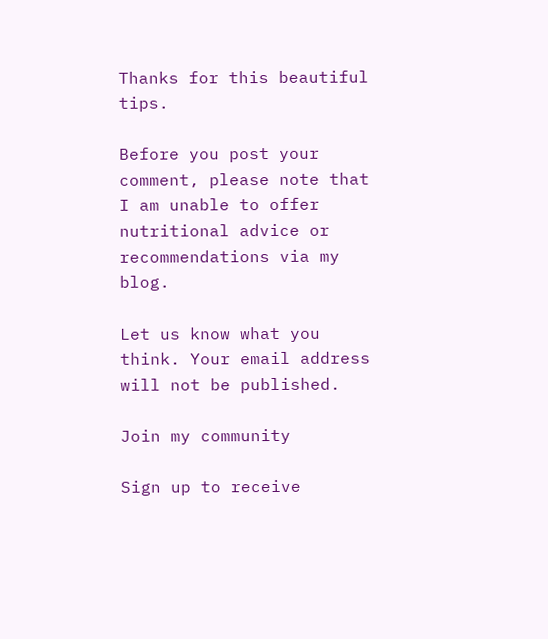Thanks for this beautiful tips.

Before you post your comment, please note that I am unable to offer nutritional advice or recommendations via my blog.

Let us know what you think. Your email address will not be published.

Join my community

Sign up to receive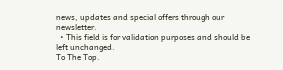news, updates and special offers through our newsletter.
  • This field is for validation purposes and should be left unchanged.
To The Top.